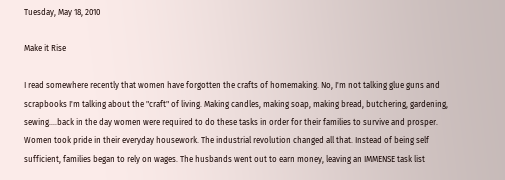Tuesday, May 18, 2010

Make it Rise

I read somewhere recently that women have forgotten the crafts of homemaking. No, I'm not talking glue guns and scrapbooks I'm talking about the "craft" of living. Making candles, making soap, making bread, butchering, gardening, sewing....back in the day women were required to do these tasks in order for their families to survive and prosper. Women took pride in their everyday housework. The industrial revolution changed all that. Instead of being self sufficient, families began to rely on wages. The husbands went out to earn money, leaving an IMMENSE task list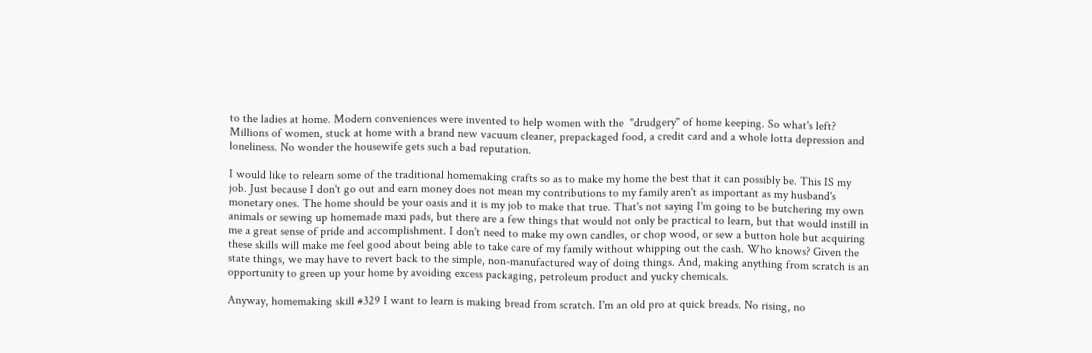to the ladies at home. Modern conveniences were invented to help women with the  "drudgery" of home keeping. So what's left? Millions of women, stuck at home with a brand new vacuum cleaner, prepackaged food, a credit card and a whole lotta depression and loneliness. No wonder the housewife gets such a bad reputation.

I would like to relearn some of the traditional homemaking crafts so as to make my home the best that it can possibly be. This IS my job. Just because I don't go out and earn money does not mean my contributions to my family aren't as important as my husband's monetary ones. The home should be your oasis and it is my job to make that true. That's not saying I'm going to be butchering my own animals or sewing up homemade maxi pads, but there are a few things that would not only be practical to learn, but that would instill in me a great sense of pride and accomplishment. I don't need to make my own candles, or chop wood, or sew a button hole but acquiring these skills will make me feel good about being able to take care of my family without whipping out the cash. Who knows? Given the state things, we may have to revert back to the simple, non-manufactured way of doing things. And, making anything from scratch is an opportunity to green up your home by avoiding excess packaging, petroleum product and yucky chemicals.

Anyway, homemaking skill #329 I want to learn is making bread from scratch. I'm an old pro at quick breads. No rising, no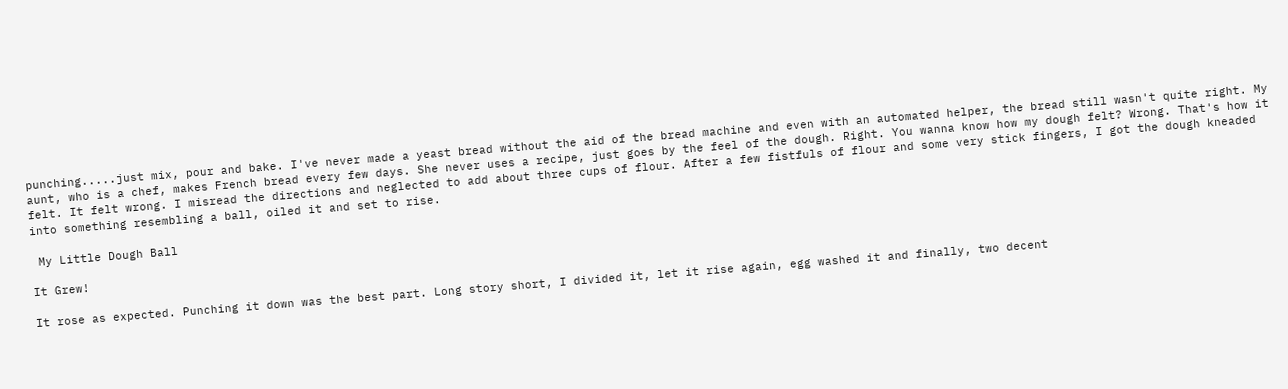punching.....just mix, pour and bake. I've never made a yeast bread without the aid of the bread machine and even with an automated helper, the bread still wasn't quite right. My aunt, who is a chef, makes French bread every few days. She never uses a recipe, just goes by the feel of the dough. Right. You wanna know how my dough felt? Wrong. That's how it felt. It felt wrong. I misread the directions and neglected to add about three cups of flour. After a few fistfuls of flour and some very stick fingers, I got the dough kneaded into something resembling a ball, oiled it and set to rise.

 My Little Dough Ball

It Grew!

It rose as expected. Punching it down was the best part. Long story short, I divided it, let it rise again, egg washed it and finally, two decent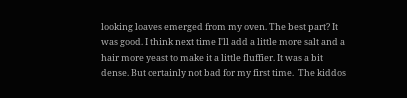looking loaves emerged from my oven. The best part? It was good. I think next time I'll add a little more salt and a hair more yeast to make it a little fluffier. It was a bit dense. But certainly not bad for my first time.  The kiddos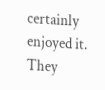certainly enjoyed it. They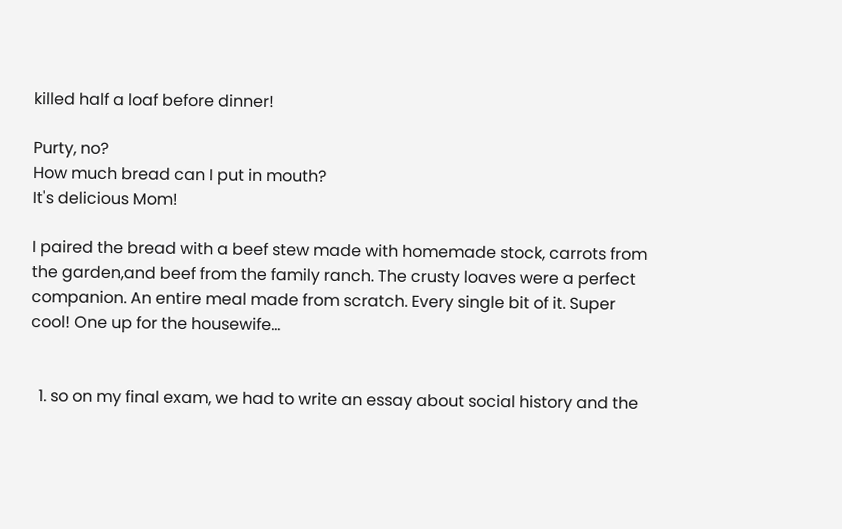killed half a loaf before dinner!

Purty, no?
How much bread can I put in mouth?
It's delicious Mom!

I paired the bread with a beef stew made with homemade stock, carrots from the garden,and beef from the family ranch. The crusty loaves were a perfect companion. An entire meal made from scratch. Every single bit of it. Super cool! One up for the housewife...


  1. so on my final exam, we had to write an essay about social history and the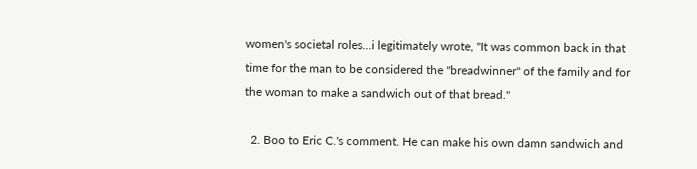women's societal roles...i legitimately wrote, "It was common back in that time for the man to be considered the "breadwinner" of the family and for the woman to make a sandwich out of that bread."

  2. Boo to Eric C.'s comment. He can make his own damn sandwich and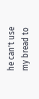he can't use my bread to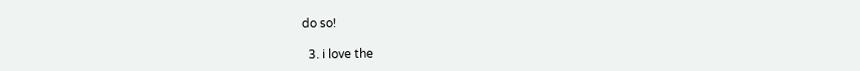do so!

  3. i love the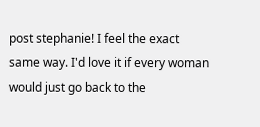post stephanie! I feel the exact same way. I'd love it if every woman would just go back to the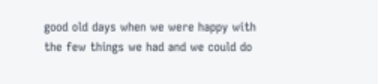good old days when we were happy with the few things we had and we could do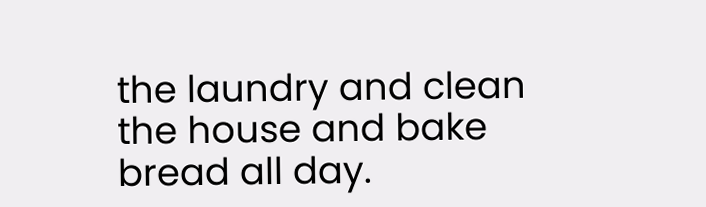the laundry and clean the house and bake bread all day.